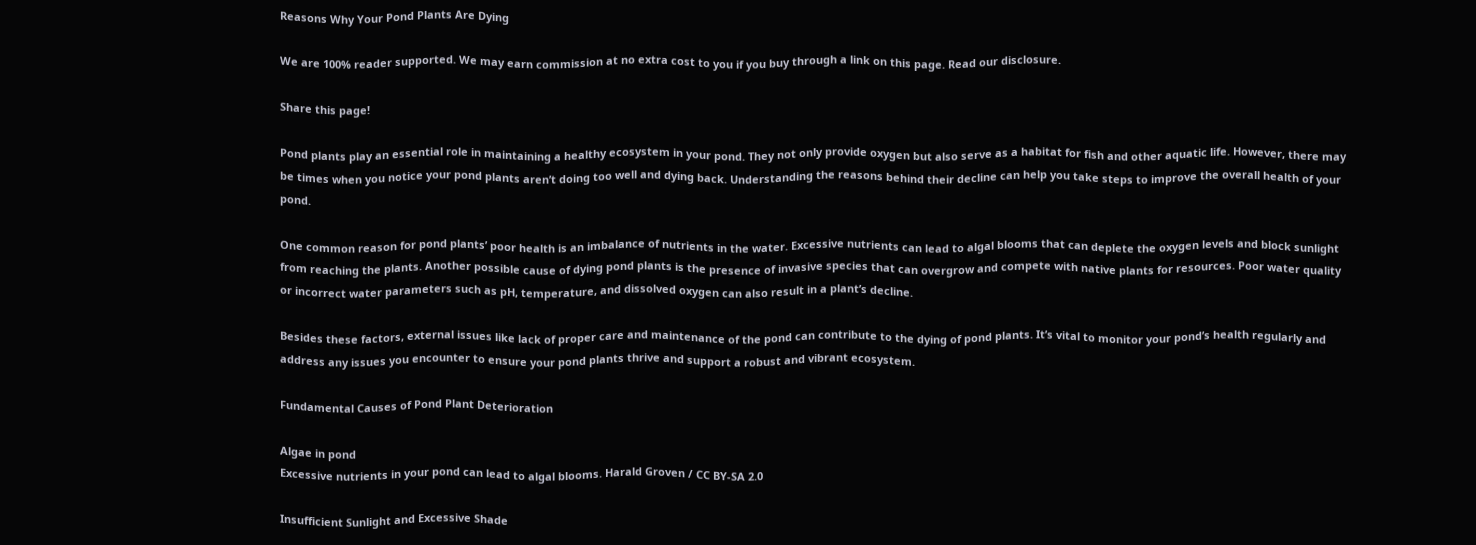Reasons Why Your Pond Plants Are Dying

We are 100% reader supported. We may earn commission at no extra cost to you if you buy through a link on this page. Read our disclosure.

Share this page!

Pond plants play an essential role in maintaining a healthy ecosystem in your pond. They not only provide oxygen but also serve as a habitat for fish and other aquatic life. However, there may be times when you notice your pond plants aren’t doing too well and dying back. Understanding the reasons behind their decline can help you take steps to improve the overall health of your pond.

One common reason for pond plants’ poor health is an imbalance of nutrients in the water. Excessive nutrients can lead to algal blooms that can deplete the oxygen levels and block sunlight from reaching the plants. Another possible cause of dying pond plants is the presence of invasive species that can overgrow and compete with native plants for resources. Poor water quality or incorrect water parameters such as pH, temperature, and dissolved oxygen can also result in a plant’s decline.

Besides these factors, external issues like lack of proper care and maintenance of the pond can contribute to the dying of pond plants. It’s vital to monitor your pond’s health regularly and address any issues you encounter to ensure your pond plants thrive and support a robust and vibrant ecosystem.

Fundamental Causes of Pond Plant Deterioration

Algae in pond
Excessive nutrients in your pond can lead to algal blooms. Harald Groven / CC BY-SA 2.0

Insufficient Sunlight and Excessive Shade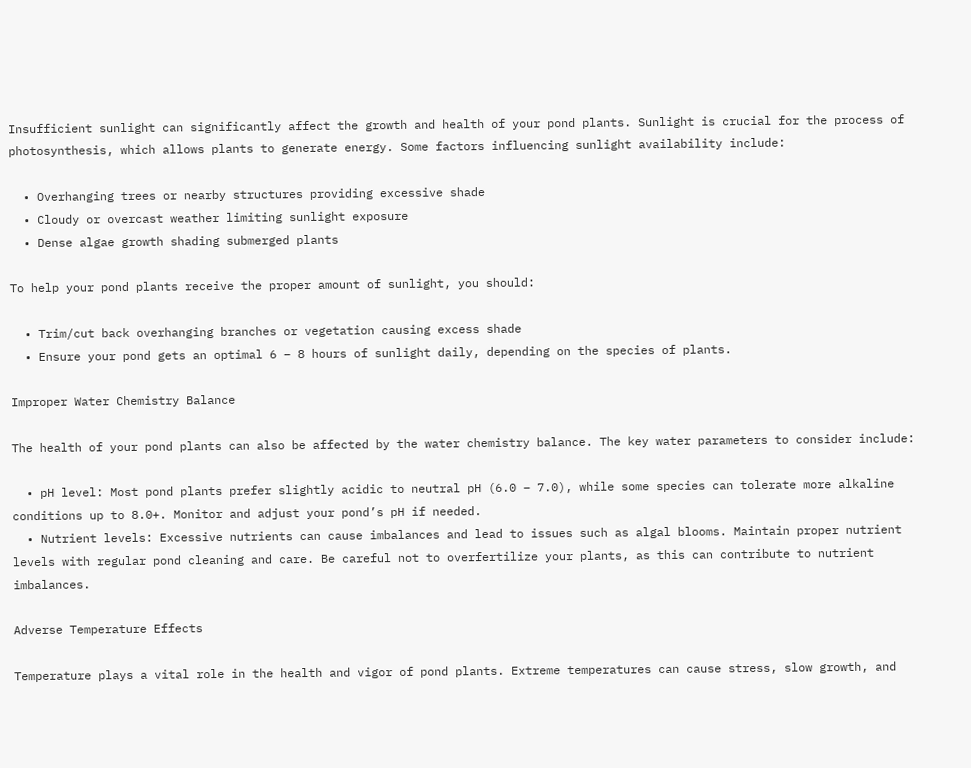Insufficient sunlight can significantly affect the growth and health of your pond plants. Sunlight is crucial for the process of photosynthesis, which allows plants to generate energy. Some factors influencing sunlight availability include:

  • Overhanging trees or nearby structures providing excessive shade
  • Cloudy or overcast weather limiting sunlight exposure
  • Dense algae growth shading submerged plants

To help your pond plants receive the proper amount of sunlight, you should:

  • Trim/cut back overhanging branches or vegetation causing excess shade
  • Ensure your pond gets an optimal 6 – 8 hours of sunlight daily, depending on the species of plants.

Improper Water Chemistry Balance

The health of your pond plants can also be affected by the water chemistry balance. The key water parameters to consider include:

  • pH level: Most pond plants prefer slightly acidic to neutral pH (6.0 – 7.0), while some species can tolerate more alkaline conditions up to 8.0+. Monitor and adjust your pond’s pH if needed.
  • Nutrient levels: Excessive nutrients can cause imbalances and lead to issues such as algal blooms. Maintain proper nutrient levels with regular pond cleaning and care. Be careful not to overfertilize your plants, as this can contribute to nutrient imbalances.

Adverse Temperature Effects

Temperature plays a vital role in the health and vigor of pond plants. Extreme temperatures can cause stress, slow growth, and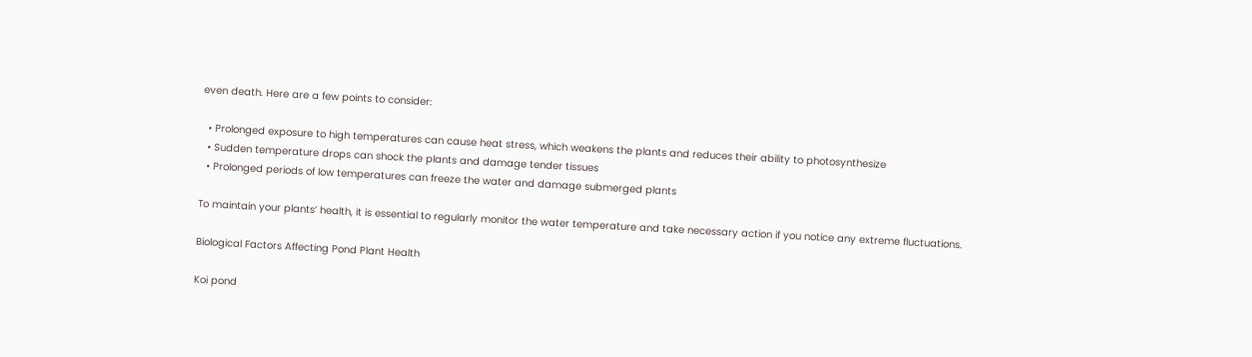even death. Here are a few points to consider:

  • Prolonged exposure to high temperatures can cause heat stress, which weakens the plants and reduces their ability to photosynthesize
  • Sudden temperature drops can shock the plants and damage tender tissues
  • Prolonged periods of low temperatures can freeze the water and damage submerged plants

To maintain your plants’ health, it is essential to regularly monitor the water temperature and take necessary action if you notice any extreme fluctuations.

Biological Factors Affecting Pond Plant Health

Koi pond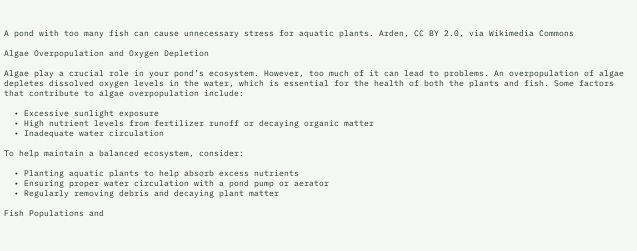A pond with too many fish can cause unnecessary stress for aquatic plants. Arden, CC BY 2.0, via Wikimedia Commons

Algae Overpopulation and Oxygen Depletion

Algae play a crucial role in your pond’s ecosystem. However, too much of it can lead to problems. An overpopulation of algae depletes dissolved oxygen levels in the water, which is essential for the health of both the plants and fish. Some factors that contribute to algae overpopulation include:

  • Excessive sunlight exposure
  • High nutrient levels from fertilizer runoff or decaying organic matter
  • Inadequate water circulation

To help maintain a balanced ecosystem, consider:

  • Planting aquatic plants to help absorb excess nutrients
  • Ensuring proper water circulation with a pond pump or aerator
  • Regularly removing debris and decaying plant matter

Fish Populations and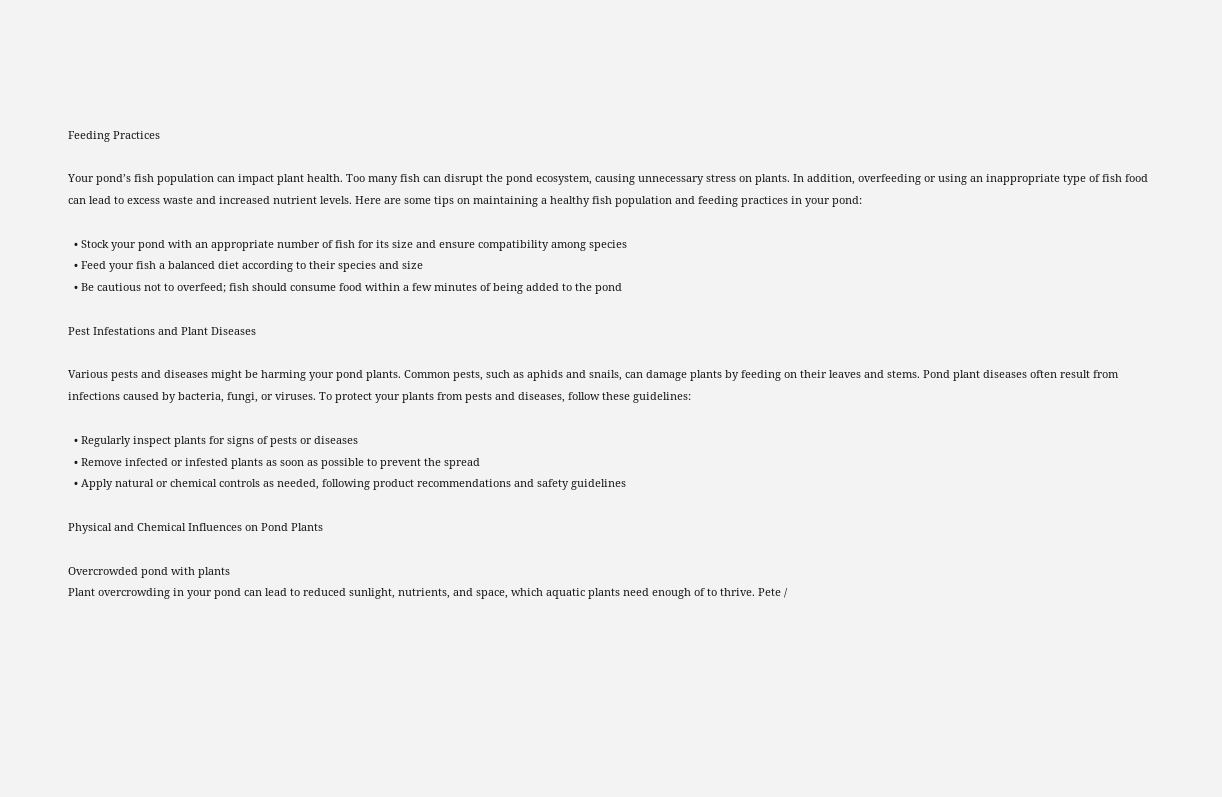Feeding Practices

Your pond’s fish population can impact plant health. Too many fish can disrupt the pond ecosystem, causing unnecessary stress on plants. In addition, overfeeding or using an inappropriate type of fish food can lead to excess waste and increased nutrient levels. Here are some tips on maintaining a healthy fish population and feeding practices in your pond:

  • Stock your pond with an appropriate number of fish for its size and ensure compatibility among species
  • Feed your fish a balanced diet according to their species and size
  • Be cautious not to overfeed; fish should consume food within a few minutes of being added to the pond

Pest Infestations and Plant Diseases

Various pests and diseases might be harming your pond plants. Common pests, such as aphids and snails, can damage plants by feeding on their leaves and stems. Pond plant diseases often result from infections caused by bacteria, fungi, or viruses. To protect your plants from pests and diseases, follow these guidelines:

  • Regularly inspect plants for signs of pests or diseases
  • Remove infected or infested plants as soon as possible to prevent the spread
  • Apply natural or chemical controls as needed, following product recommendations and safety guidelines

Physical and Chemical Influences on Pond Plants

Overcrowded pond with plants
Plant overcrowding in your pond can lead to reduced sunlight, nutrients, and space, which aquatic plants need enough of to thrive. Pete /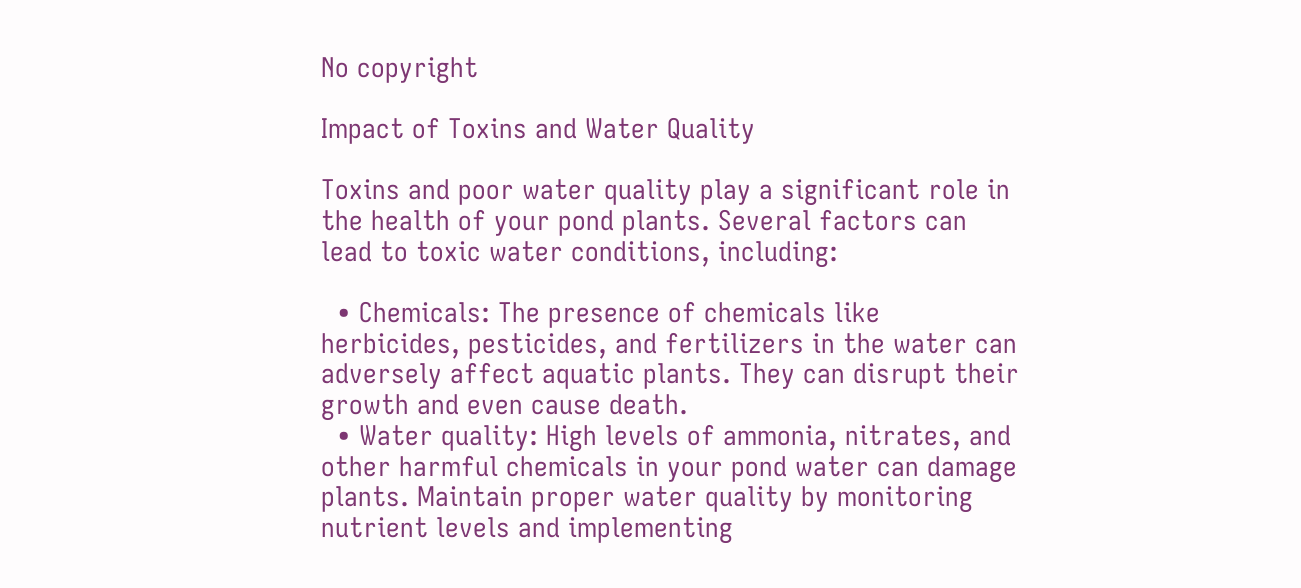No copyright

Impact of Toxins and Water Quality

Toxins and poor water quality play a significant role in the health of your pond plants. Several factors can lead to toxic water conditions, including:

  • Chemicals: The presence of chemicals like herbicides, pesticides, and fertilizers in the water can adversely affect aquatic plants. They can disrupt their growth and even cause death.
  • Water quality: High levels of ammonia, nitrates, and other harmful chemicals in your pond water can damage plants. Maintain proper water quality by monitoring nutrient levels and implementing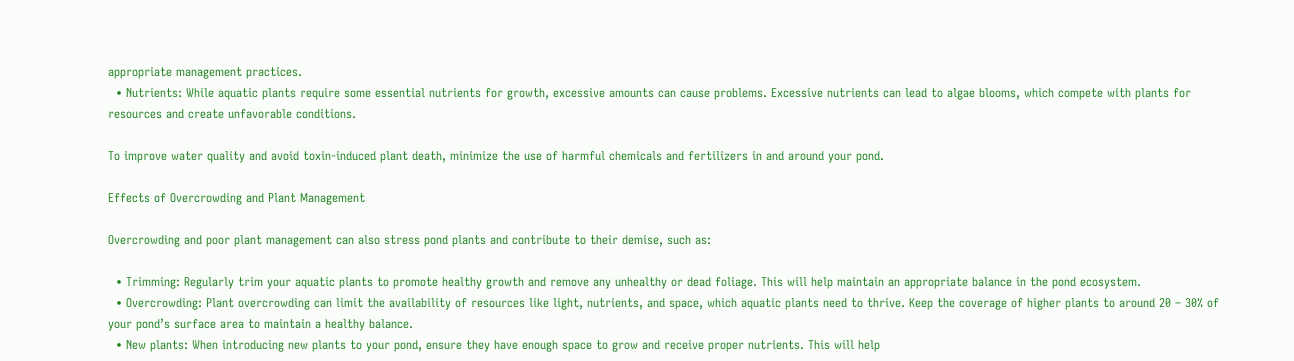appropriate management practices.
  • Nutrients: While aquatic plants require some essential nutrients for growth, excessive amounts can cause problems. Excessive nutrients can lead to algae blooms, which compete with plants for resources and create unfavorable conditions.

To improve water quality and avoid toxin-induced plant death, minimize the use of harmful chemicals and fertilizers in and around your pond.

Effects of Overcrowding and Plant Management

Overcrowding and poor plant management can also stress pond plants and contribute to their demise, such as:

  • Trimming: Regularly trim your aquatic plants to promote healthy growth and remove any unhealthy or dead foliage. This will help maintain an appropriate balance in the pond ecosystem.
  • Overcrowding: Plant overcrowding can limit the availability of resources like light, nutrients, and space, which aquatic plants need to thrive. Keep the coverage of higher plants to around 20 – 30% of your pond’s surface area to maintain a healthy balance.
  • New plants: When introducing new plants to your pond, ensure they have enough space to grow and receive proper nutrients. This will help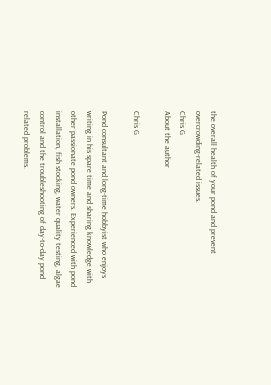the overall health of your pond and prevent overcrowding-related issues.
Chris G
About the author

Chris G

Pond consultant and long-time hobbyist who enjoys writing in his spare time and sharing knowledge with other passionate pond owners. Experienced with pond installation, fish stocking, water quality testing, algae control and the troubleshooting of day-to-day pond related problems.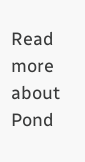Read more about Pond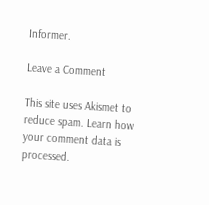Informer.

Leave a Comment

This site uses Akismet to reduce spam. Learn how your comment data is processed.